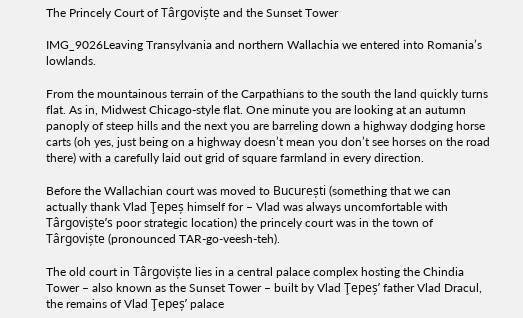The Princely Court of Târgoviște and the Sunset Tower

IMG_9026Leaving Transylvania and northern Wallachia we entered into Romania’s lowlands.

From the mountainous terrain of the Carpathians to the south the land quickly turns flat. As in, Midwest Chicago-style flat. One minute you are looking at an autumn panoply of steep hills and the next you are barreling down a highway dodging horse carts (oh yes, just being on a highway doesn’t mean you don’t see horses on the road there) with a carefully laid out grid of square farmland in every direction.

Before the Wallachian court was moved to București (something that we can actually thank Vlad Ţepeș himself for – Vlad was always uncomfortable with Târgoviște’s poor strategic location) the princely court was in the town of Târgoviște (pronounced TAR-go-veesh-teh).

The old court in Târgoviște lies in a central palace complex hosting the Chindia Tower – also known as the Sunset Tower – built by Vlad Ţepeș’ father Vlad Dracul, the remains of Vlad Ţepeș’ palace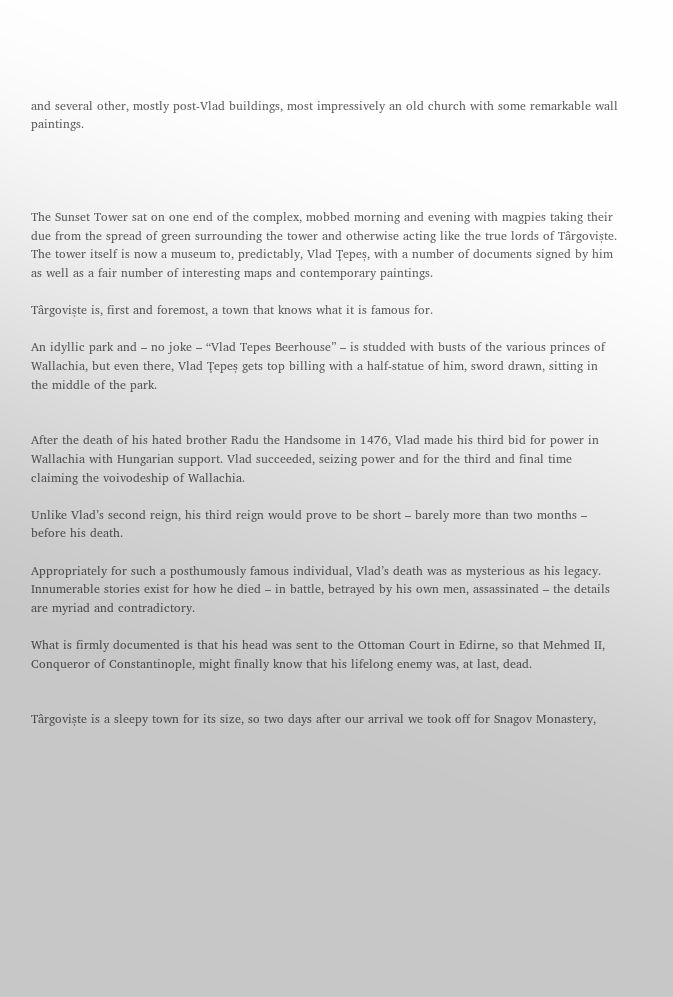and several other, mostly post-Vlad buildings, most impressively an old church with some remarkable wall paintings.




The Sunset Tower sat on one end of the complex, mobbed morning and evening with magpies taking their due from the spread of green surrounding the tower and otherwise acting like the true lords of Târgoviște. The tower itself is now a museum to, predictably, Vlad Ţepeș, with a number of documents signed by him as well as a fair number of interesting maps and contemporary paintings.

Târgoviște is, first and foremost, a town that knows what it is famous for.

An idyllic park and – no joke – “Vlad Tepes Beerhouse” – is studded with busts of the various princes of Wallachia, but even there, Vlad Ţepeș gets top billing with a half-statue of him, sword drawn, sitting in the middle of the park.


After the death of his hated brother Radu the Handsome in 1476, Vlad made his third bid for power in Wallachia with Hungarian support. Vlad succeeded, seizing power and for the third and final time claiming the voivodeship of Wallachia.

Unlike Vlad’s second reign, his third reign would prove to be short – barely more than two months – before his death.

Appropriately for such a posthumously famous individual, Vlad’s death was as mysterious as his legacy. Innumerable stories exist for how he died – in battle, betrayed by his own men, assassinated – the details are myriad and contradictory.

What is firmly documented is that his head was sent to the Ottoman Court in Edirne, so that Mehmed II, Conqueror of Constantinople, might finally know that his lifelong enemy was, at last, dead.


Târgoviște is a sleepy town for its size, so two days after our arrival we took off for Snagov Monastery,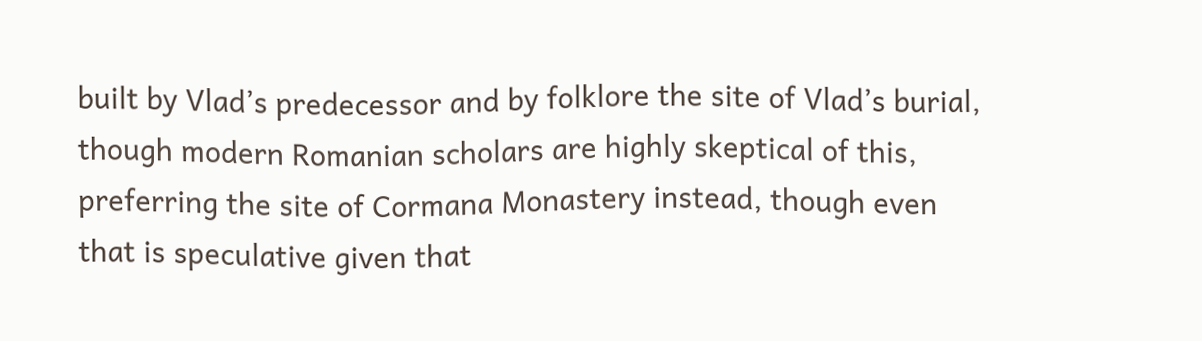built by Vlad’s predecessor and by folklore the site of Vlad’s burial, though modern Romanian scholars are highly skeptical of this, preferring the site of Cormana Monastery instead, though even that is speculative given that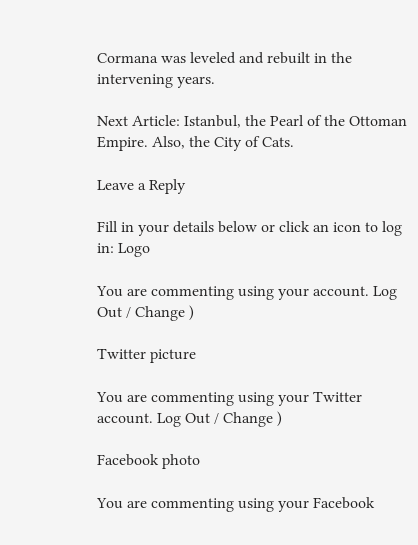Cormana was leveled and rebuilt in the intervening years.

Next Article: Istanbul, the Pearl of the Ottoman Empire. Also, the City of Cats.

Leave a Reply

Fill in your details below or click an icon to log in: Logo

You are commenting using your account. Log Out / Change )

Twitter picture

You are commenting using your Twitter account. Log Out / Change )

Facebook photo

You are commenting using your Facebook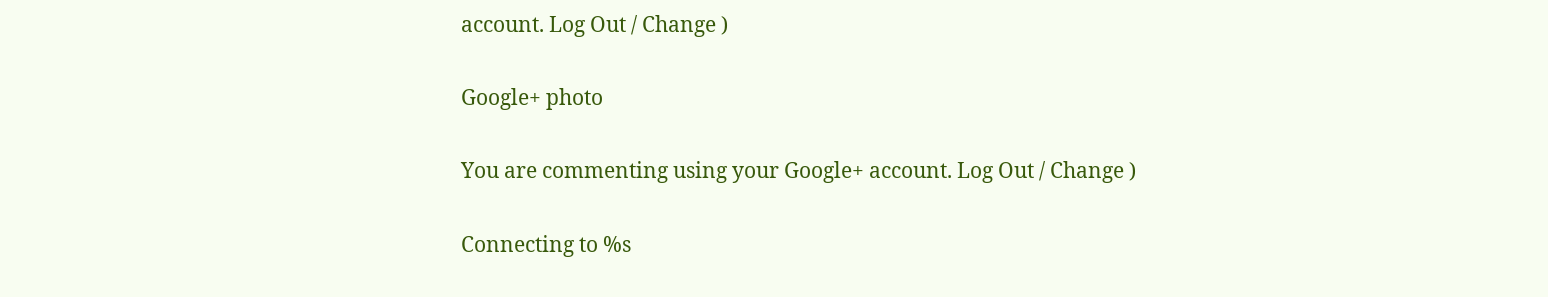account. Log Out / Change )

Google+ photo

You are commenting using your Google+ account. Log Out / Change )

Connecting to %s